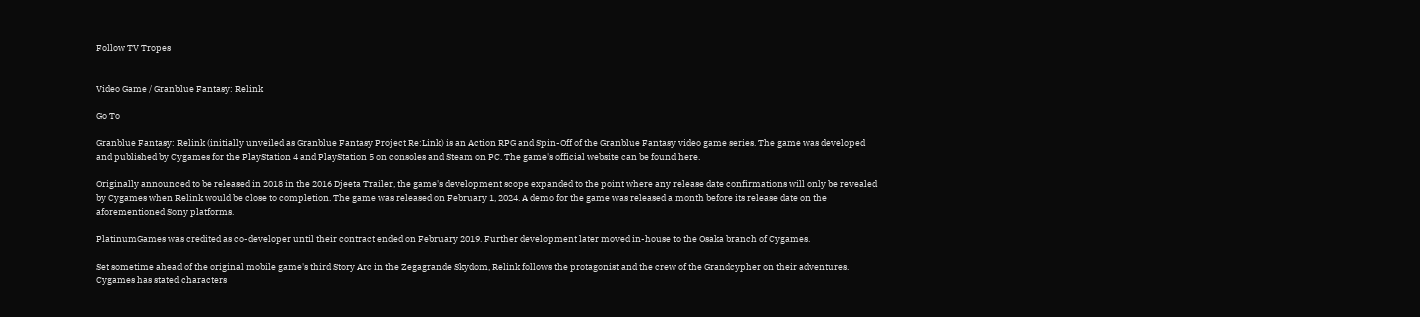Follow TV Tropes


Video Game / Granblue Fantasy: Relink

Go To

Granblue Fantasy: Relink (initially unveiled as Granblue Fantasy Project Re:Link) is an Action RPG and Spin-Off of the Granblue Fantasy video game series. The game was developed and published by Cygames for the PlayStation 4 and PlayStation 5 on consoles and Steam on PC. The game's official website can be found here.

Originally announced to be released in 2018 in the 2016 Djeeta Trailer, the game's development scope expanded to the point where any release date confirmations will only be revealed by Cygames when Relink would be close to completion. The game was released on February 1, 2024. A demo for the game was released a month before its release date on the aforementioned Sony platforms.

PlatinumGames was credited as co-developer until their contract ended on February 2019. Further development later moved in-house to the Osaka branch of Cygames.

Set sometime ahead of the original mobile game's third Story Arc in the Zegagrande Skydom, Relink follows the protagonist and the crew of the Grandcypher on their adventures. Cygames has stated characters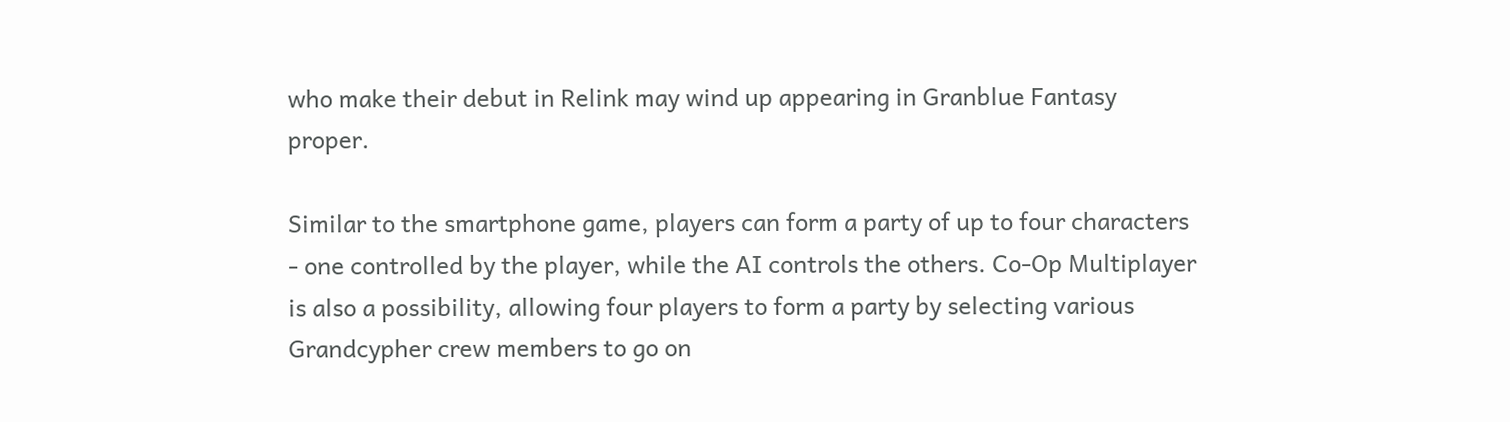who make their debut in Relink may wind up appearing in Granblue Fantasy proper.

Similar to the smartphone game, players can form a party of up to four characters - one controlled by the player, while the AI controls the others. Co-Op Multiplayer is also a possibility, allowing four players to form a party by selecting various Grandcypher crew members to go on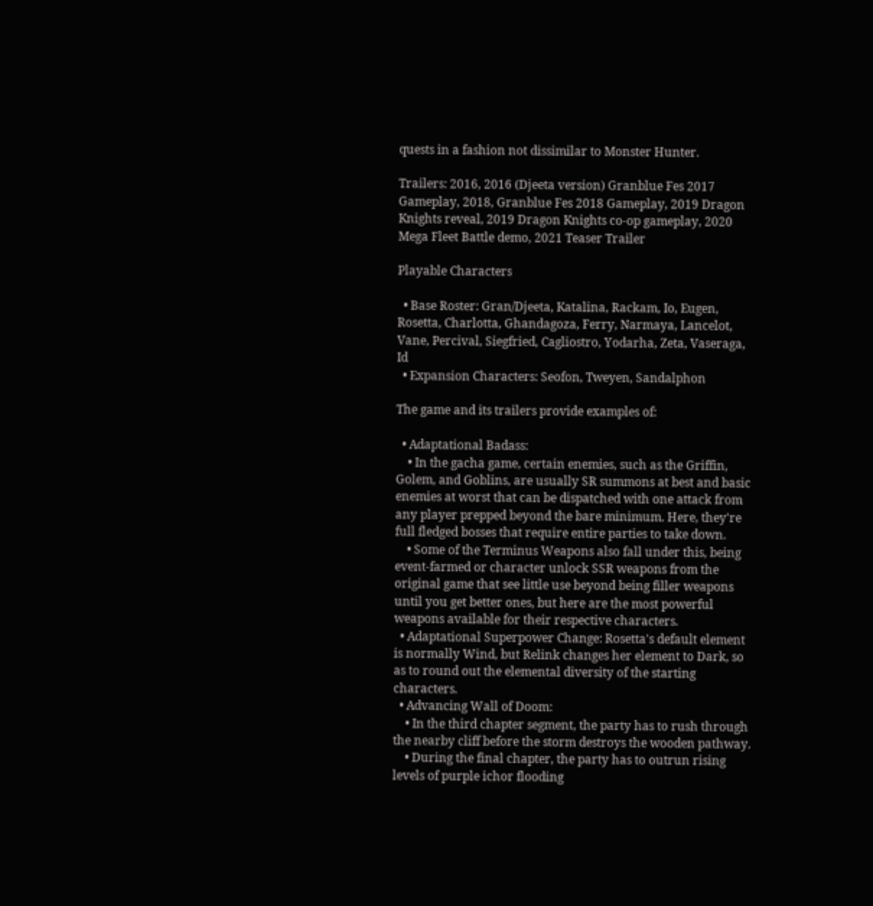quests in a fashion not dissimilar to Monster Hunter.

Trailers: 2016, 2016 (Djeeta version) Granblue Fes 2017 Gameplay, 2018, Granblue Fes 2018 Gameplay, 2019 Dragon Knights reveal, 2019 Dragon Knights co-op gameplay, 2020 Mega Fleet Battle demo, 2021 Teaser Trailer

Playable Characters

  • Base Roster: Gran/Djeeta, Katalina, Rackam, Io, Eugen, Rosetta, Charlotta, Ghandagoza, Ferry, Narmaya, Lancelot, Vane, Percival, Siegfried, Cagliostro, Yodarha, Zeta, Vaseraga, Id
  • Expansion Characters: Seofon, Tweyen, Sandalphon

The game and its trailers provide examples of:

  • Adaptational Badass:
    • In the gacha game, certain enemies, such as the Griffin, Golem, and Goblins, are usually SR summons at best and basic enemies at worst that can be dispatched with one attack from any player prepped beyond the bare minimum. Here, they're full fledged bosses that require entire parties to take down.
    • Some of the Terminus Weapons also fall under this, being event-farmed or character unlock SSR weapons from the original game that see little use beyond being filler weapons until you get better ones, but here are the most powerful weapons available for their respective characters.
  • Adaptational Superpower Change: Rosetta's default element is normally Wind, but Relink changes her element to Dark, so as to round out the elemental diversity of the starting characters.
  • Advancing Wall of Doom:
    • In the third chapter segment, the party has to rush through the nearby cliff before the storm destroys the wooden pathway.
    • During the final chapter, the party has to outrun rising levels of purple ichor flooding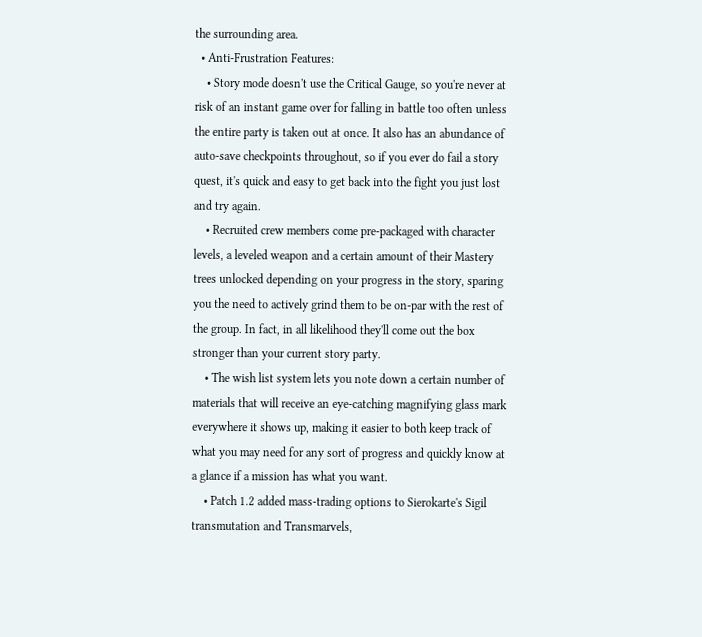the surrounding area.
  • Anti-Frustration Features:
    • Story mode doesn't use the Critical Gauge, so you're never at risk of an instant game over for falling in battle too often unless the entire party is taken out at once. It also has an abundance of auto-save checkpoints throughout, so if you ever do fail a story quest, it's quick and easy to get back into the fight you just lost and try again.
    • Recruited crew members come pre-packaged with character levels, a leveled weapon and a certain amount of their Mastery trees unlocked depending on your progress in the story, sparing you the need to actively grind them to be on-par with the rest of the group. In fact, in all likelihood they'll come out the box stronger than your current story party.
    • The wish list system lets you note down a certain number of materials that will receive an eye-catching magnifying glass mark everywhere it shows up, making it easier to both keep track of what you may need for any sort of progress and quickly know at a glance if a mission has what you want.
    • Patch 1.2 added mass-trading options to Sierokarte's Sigil transmutation and Transmarvels,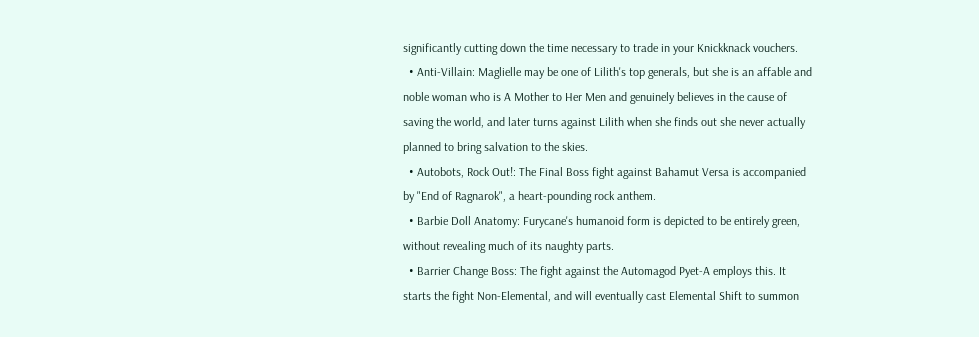significantly cutting down the time necessary to trade in your Knickknack vouchers.
  • Anti-Villain: Maglielle may be one of Lilith's top generals, but she is an affable and noble woman who is A Mother to Her Men and genuinely believes in the cause of saving the world, and later turns against Lilith when she finds out she never actually planned to bring salvation to the skies.
  • Autobots, Rock Out!: The Final Boss fight against Bahamut Versa is accompanied by "End of Ragnarok", a heart-pounding rock anthem.
  • Barbie Doll Anatomy: Furycane's humanoid form is depicted to be entirely green, without revealing much of its naughty parts.
  • Barrier Change Boss: The fight against the Automagod Pyet-A employs this. It starts the fight Non-Elemental, and will eventually cast Elemental Shift to summon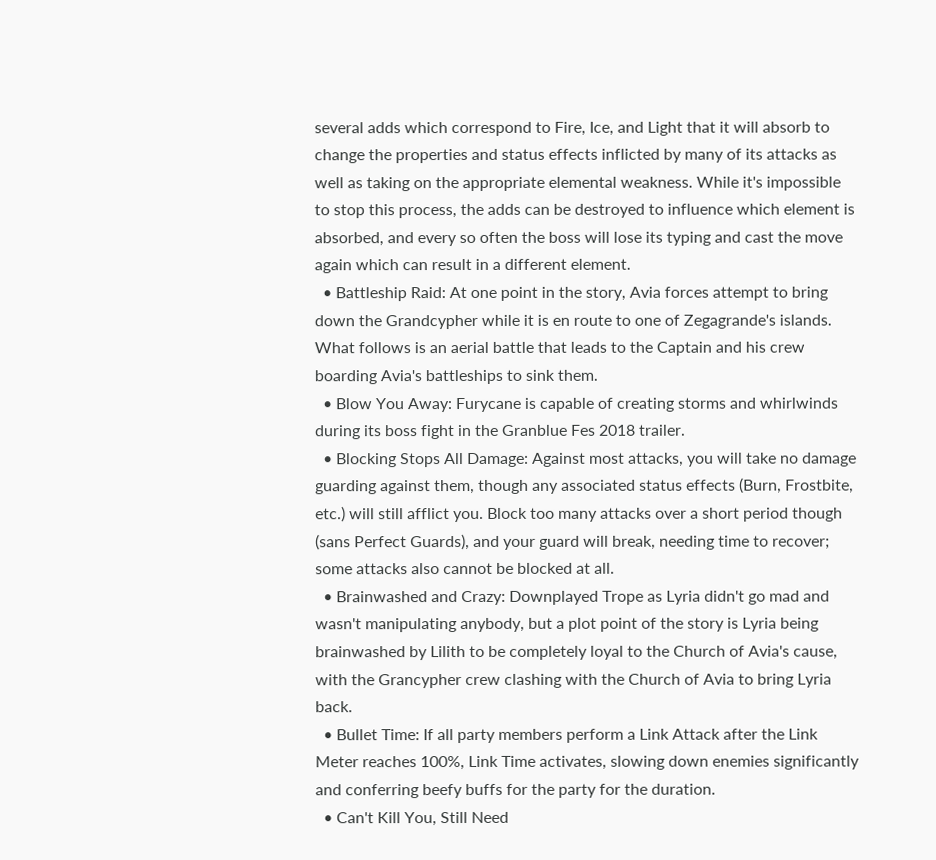several adds which correspond to Fire, Ice, and Light that it will absorb to change the properties and status effects inflicted by many of its attacks as well as taking on the appropriate elemental weakness. While it's impossible to stop this process, the adds can be destroyed to influence which element is absorbed, and every so often the boss will lose its typing and cast the move again which can result in a different element.
  • Battleship Raid: At one point in the story, Avia forces attempt to bring down the Grandcypher while it is en route to one of Zegagrande's islands. What follows is an aerial battle that leads to the Captain and his crew boarding Avia's battleships to sink them.
  • Blow You Away: Furycane is capable of creating storms and whirlwinds during its boss fight in the Granblue Fes 2018 trailer.
  • Blocking Stops All Damage: Against most attacks, you will take no damage guarding against them, though any associated status effects (Burn, Frostbite, etc.) will still afflict you. Block too many attacks over a short period though (sans Perfect Guards), and your guard will break, needing time to recover; some attacks also cannot be blocked at all.
  • Brainwashed and Crazy: Downplayed Trope as Lyria didn't go mad and wasn't manipulating anybody, but a plot point of the story is Lyria being brainwashed by Lilith to be completely loyal to the Church of Avia's cause, with the Grancypher crew clashing with the Church of Avia to bring Lyria back.
  • Bullet Time: If all party members perform a Link Attack after the Link Meter reaches 100%, Link Time activates, slowing down enemies significantly and conferring beefy buffs for the party for the duration.
  • Can't Kill You, Still Need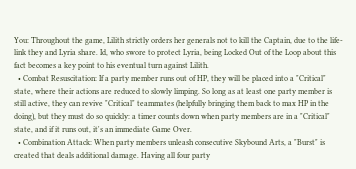You: Throughout the game, Lilith strictly orders her generals not to kill the Captain, due to the life-link they and Lyria share. Id, who swore to protect Lyria, being Locked Out of the Loop about this fact becomes a key point to his eventual turn against Lilith.
  • Combat Resuscitation: If a party member runs out of HP, they will be placed into a "Critical" state, where their actions are reduced to slowly limping. So long as at least one party member is still active, they can revive "Critical" teammates (helpfully bringing them back to max HP in the doing), but they must do so quickly: a timer counts down when party members are in a "Critical" state, and if it runs out, it's an immediate Game Over.
  • Combination Attack: When party members unleash consecutive Skybound Arts, a "Burst" is created that deals additional damage. Having all four party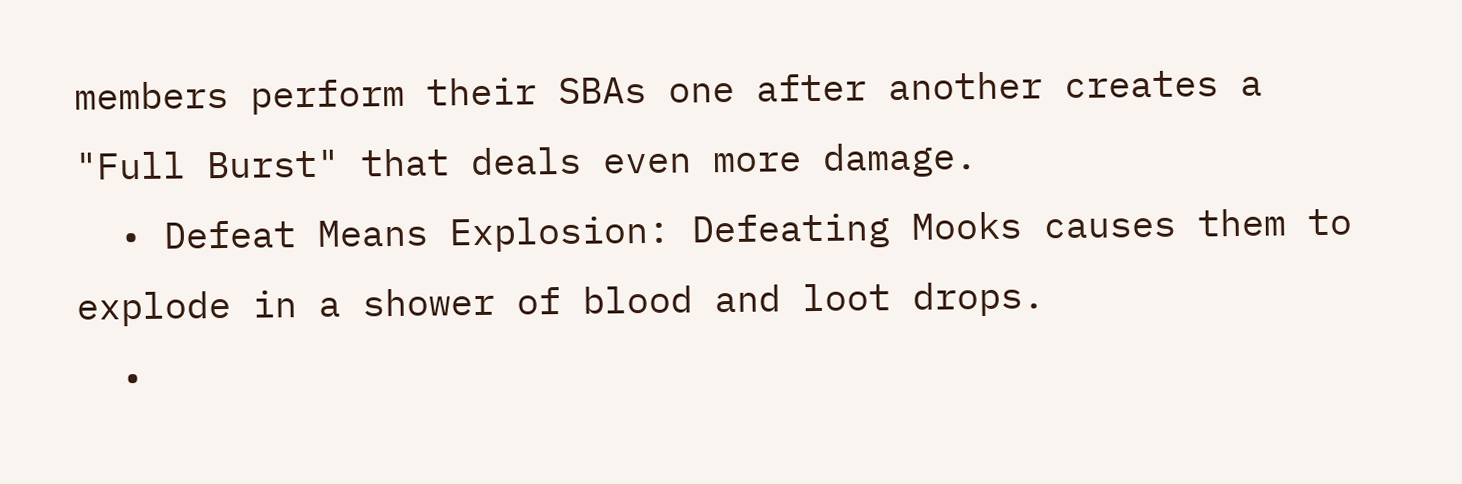members perform their SBAs one after another creates a "Full Burst" that deals even more damage.
  • Defeat Means Explosion: Defeating Mooks causes them to explode in a shower of blood and loot drops.
  •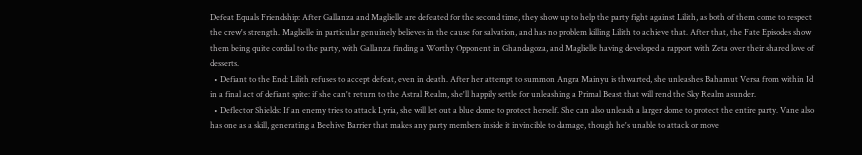Defeat Equals Friendship: After Gallanza and Maglielle are defeated for the second time, they show up to help the party fight against Lilith, as both of them come to respect the crew's strength. Maglielle in particular genuinely believes in the cause for salvation, and has no problem killing Lilith to achieve that. After that, the Fate Episodes show them being quite cordial to the party, with Gallanza finding a Worthy Opponent in Ghandagoza, and Maglielle having developed a rapport with Zeta over their shared love of desserts.
  • Defiant to the End: Lilith refuses to accept defeat, even in death. After her attempt to summon Angra Mainyu is thwarted, she unleashes Bahamut Versa from within Id in a final act of defiant spite: if she can't return to the Astral Realm, she'll happily settle for unleashing a Primal Beast that will rend the Sky Realm asunder.
  • Deflector Shields: If an enemy tries to attack Lyria, she will let out a blue dome to protect herself. She can also unleash a larger dome to protect the entire party. Vane also has one as a skill, generating a Beehive Barrier that makes any party members inside it invincible to damage, though he's unable to attack or move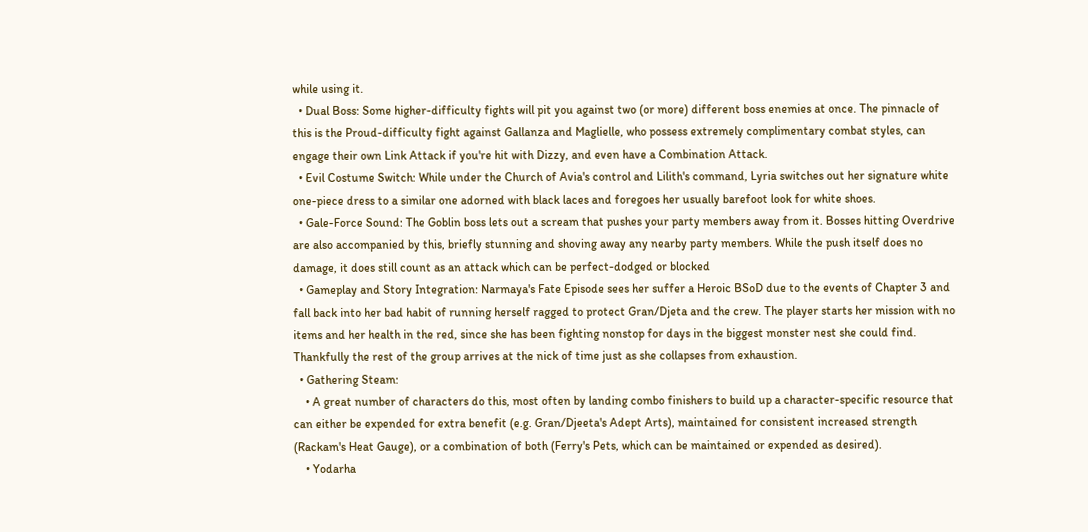while using it.
  • Dual Boss: Some higher-difficulty fights will pit you against two (or more) different boss enemies at once. The pinnacle of this is the Proud-difficulty fight against Gallanza and Maglielle, who possess extremely complimentary combat styles, can engage their own Link Attack if you're hit with Dizzy, and even have a Combination Attack.
  • Evil Costume Switch: While under the Church of Avia's control and Lilith's command, Lyria switches out her signature white one-piece dress to a similar one adorned with black laces and foregoes her usually barefoot look for white shoes.
  • Gale-Force Sound: The Goblin boss lets out a scream that pushes your party members away from it. Bosses hitting Overdrive are also accompanied by this, briefly stunning and shoving away any nearby party members. While the push itself does no damage, it does still count as an attack which can be perfect-dodged or blocked
  • Gameplay and Story Integration: Narmaya's Fate Episode sees her suffer a Heroic BSoD due to the events of Chapter 3 and fall back into her bad habit of running herself ragged to protect Gran/Djeta and the crew. The player starts her mission with no items and her health in the red, since she has been fighting nonstop for days in the biggest monster nest she could find. Thankfully the rest of the group arrives at the nick of time just as she collapses from exhaustion.
  • Gathering Steam:
    • A great number of characters do this, most often by landing combo finishers to build up a character-specific resource that can either be expended for extra benefit (e.g. Gran/Djeeta's Adept Arts), maintained for consistent increased strength (Rackam's Heat Gauge), or a combination of both (Ferry's Pets, which can be maintained or expended as desired).
    • Yodarha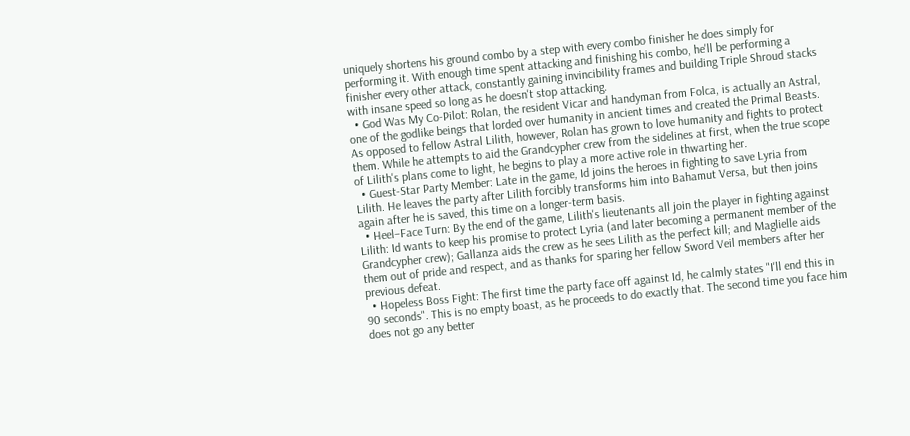uniquely shortens his ground combo by a step with every combo finisher he does simply for performing it. With enough time spent attacking and finishing his combo, he'll be performing a finisher every other attack, constantly gaining invincibility frames and building Triple Shroud stacks with insane speed so long as he doesn't stop attacking.
  • God Was My Co-Pilot: Rolan, the resident Vicar and handyman from Folca, is actually an Astral, one of the godlike beings that lorded over humanity in ancient times and created the Primal Beasts. As opposed to fellow Astral Lilith, however, Rolan has grown to love humanity and fights to protect them. While he attempts to aid the Grandcypher crew from the sidelines at first, when the true scope of Lilith's plans come to light, he begins to play a more active role in thwarting her.
  • Guest-Star Party Member: Late in the game, Id joins the heroes in fighting to save Lyria from Lilith. He leaves the party after Lilith forcibly transforms him into Bahamut Versa, but then joins again after he is saved, this time on a longer-term basis.
  • Heel–Face Turn: By the end of the game, Lilith's lieutenants all join the player in fighting against Lilith: Id wants to keep his promise to protect Lyria (and later becoming a permanent member of the Grandcypher crew); Gallanza aids the crew as he sees Lilith as the perfect kill; and Maglielle aids them out of pride and respect, and as thanks for sparing her fellow Sword Veil members after her previous defeat.
  • Hopeless Boss Fight: The first time the party face off against Id, he calmly states "I'll end this in 90 seconds". This is no empty boast, as he proceeds to do exactly that. The second time you face him does not go any better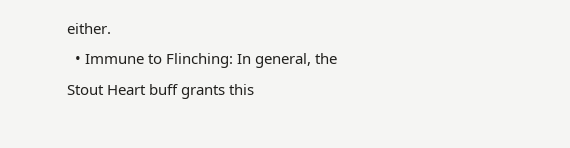either.
  • Immune to Flinching: In general, the Stout Heart buff grants this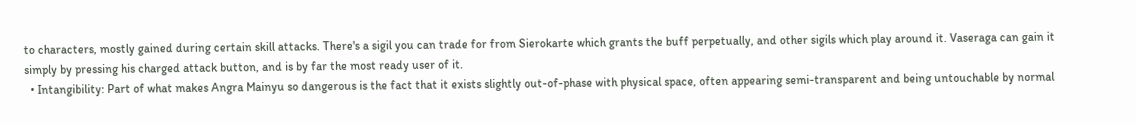to characters, mostly gained during certain skill attacks. There's a sigil you can trade for from Sierokarte which grants the buff perpetually, and other sigils which play around it. Vaseraga can gain it simply by pressing his charged attack button, and is by far the most ready user of it.
  • Intangibility: Part of what makes Angra Mainyu so dangerous is the fact that it exists slightly out-of-phase with physical space, often appearing semi-transparent and being untouchable by normal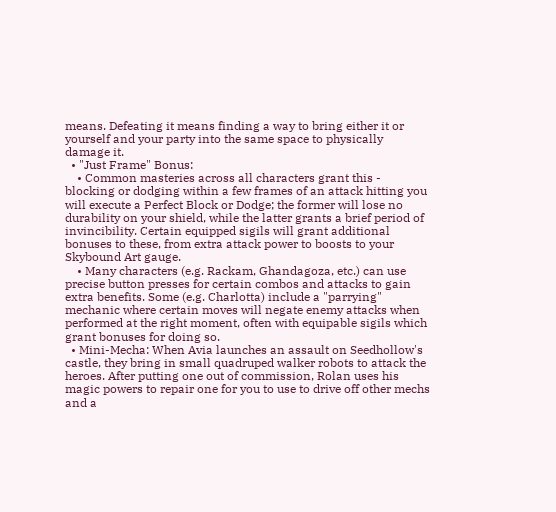means. Defeating it means finding a way to bring either it or yourself and your party into the same space to physically damage it.
  • "Just Frame" Bonus:
    • Common masteries across all characters grant this - blocking or dodging within a few frames of an attack hitting you will execute a Perfect Block or Dodge; the former will lose no durability on your shield, while the latter grants a brief period of invincibility. Certain equipped sigils will grant additional bonuses to these, from extra attack power to boosts to your Skybound Art gauge.
    • Many characters (e.g. Rackam, Ghandagoza, etc.) can use precise button presses for certain combos and attacks to gain extra benefits. Some (e.g. Charlotta) include a "parrying" mechanic where certain moves will negate enemy attacks when performed at the right moment, often with equipable sigils which grant bonuses for doing so.
  • Mini-Mecha: When Avia launches an assault on Seedhollow's castle, they bring in small quadruped walker robots to attack the heroes. After putting one out of commission, Rolan uses his magic powers to repair one for you to use to drive off other mechs and a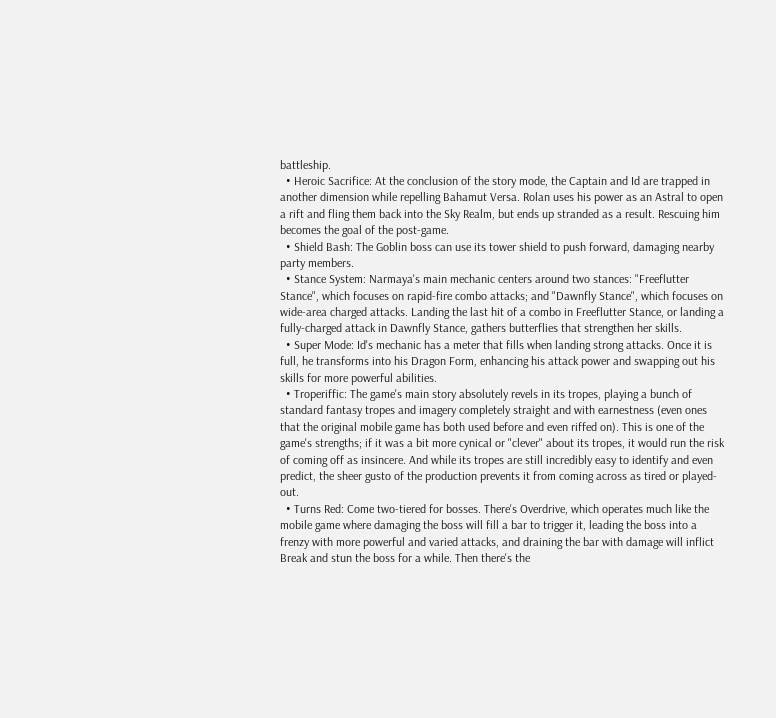battleship.
  • Heroic Sacrifice: At the conclusion of the story mode, the Captain and Id are trapped in another dimension while repelling Bahamut Versa. Rolan uses his power as an Astral to open a rift and fling them back into the Sky Realm, but ends up stranded as a result. Rescuing him becomes the goal of the post-game.
  • Shield Bash: The Goblin boss can use its tower shield to push forward, damaging nearby party members.
  • Stance System: Narmaya's main mechanic centers around two stances: "Freeflutter Stance", which focuses on rapid-fire combo attacks; and "Dawnfly Stance", which focuses on wide-area charged attacks. Landing the last hit of a combo in Freeflutter Stance, or landing a fully-charged attack in Dawnfly Stance, gathers butterflies that strengthen her skills.
  • Super Mode: Id's mechanic has a meter that fills when landing strong attacks. Once it is full, he transforms into his Dragon Form, enhancing his attack power and swapping out his skills for more powerful abilities.
  • Troperiffic: The game's main story absolutely revels in its tropes, playing a bunch of standard fantasy tropes and imagery completely straight and with earnestness (even ones that the original mobile game has both used before and even riffed on). This is one of the game's strengths; if it was a bit more cynical or "clever" about its tropes, it would run the risk of coming off as insincere. And while its tropes are still incredibly easy to identify and even predict, the sheer gusto of the production prevents it from coming across as tired or played-out.
  • Turns Red: Come two-tiered for bosses. There's Overdrive, which operates much like the mobile game where damaging the boss will fill a bar to trigger it, leading the boss into a frenzy with more powerful and varied attacks, and draining the bar with damage will inflict Break and stun the boss for a while. Then there's the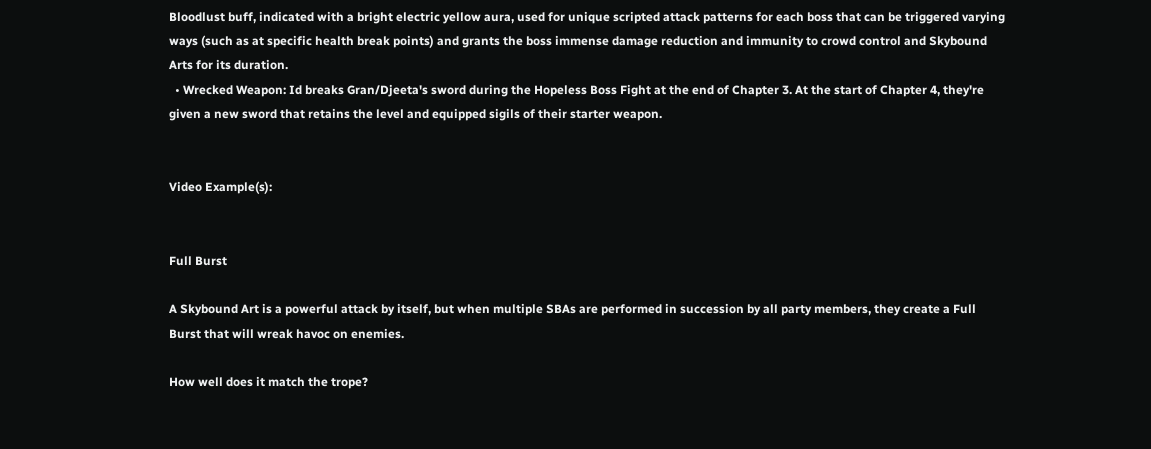Bloodlust buff, indicated with a bright electric yellow aura, used for unique scripted attack patterns for each boss that can be triggered varying ways (such as at specific health break points) and grants the boss immense damage reduction and immunity to crowd control and Skybound Arts for its duration.
  • Wrecked Weapon: Id breaks Gran/Djeeta's sword during the Hopeless Boss Fight at the end of Chapter 3. At the start of Chapter 4, they're given a new sword that retains the level and equipped sigils of their starter weapon.


Video Example(s):


Full Burst

A Skybound Art is a powerful attack by itself, but when multiple SBAs are performed in succession by all party members, they create a Full Burst that will wreak havoc on enemies.

How well does it match the trope?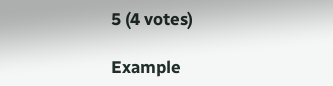5 (4 votes)

Example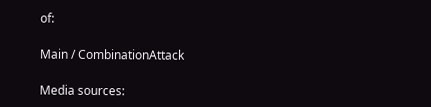of:

Main / CombinationAttack

Media sources: